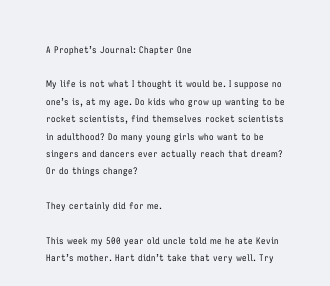A Prophet’s Journal: Chapter One

My life is not what I thought it would be. I suppose no one’s is, at my age. Do kids who grow up wanting to be rocket scientists, find themselves rocket scientists in adulthood? Do many young girls who want to be singers and dancers ever actually reach that dream? Or do things change?

They certainly did for me.

This week my 500 year old uncle told me he ate Kevin Hart’s mother. Hart didn’t take that very well. Try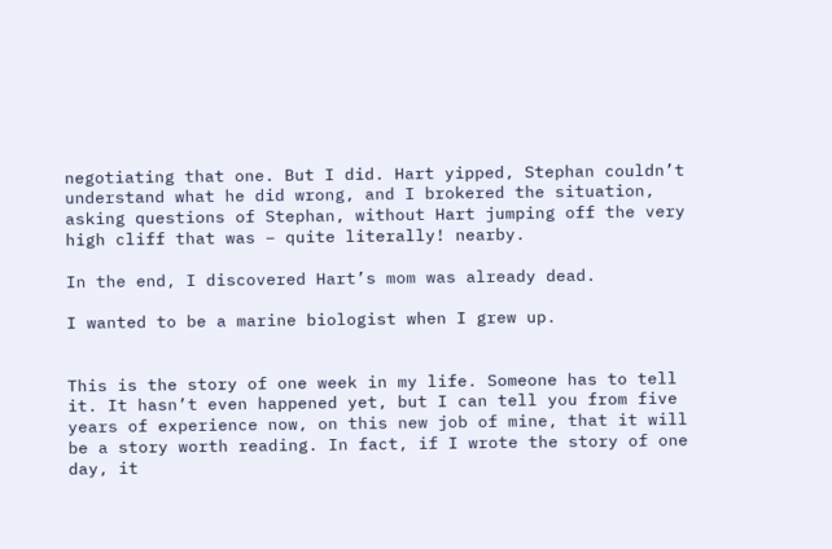negotiating that one. But I did. Hart yipped, Stephan couldn’t understand what he did wrong, and I brokered the situation, asking questions of Stephan, without Hart jumping off the very high cliff that was – quite literally! nearby.

In the end, I discovered Hart’s mom was already dead.

I wanted to be a marine biologist when I grew up.


This is the story of one week in my life. Someone has to tell it. It hasn’t even happened yet, but I can tell you from five years of experience now, on this new job of mine, that it will be a story worth reading. In fact, if I wrote the story of one day, it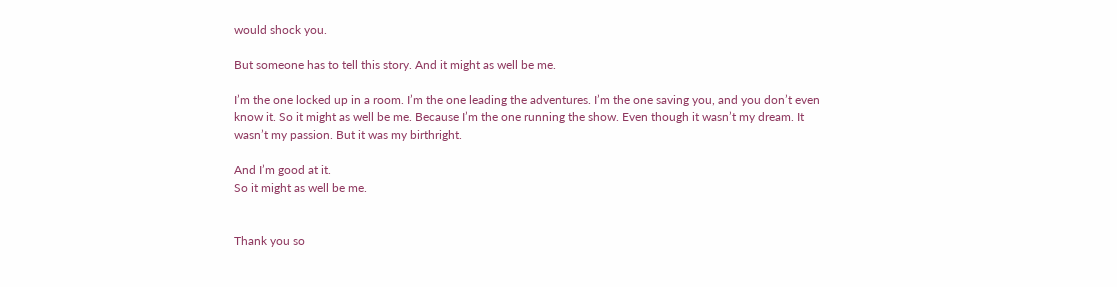would shock you.

But someone has to tell this story. And it might as well be me.

I’m the one locked up in a room. I’m the one leading the adventures. I’m the one saving you, and you don’t even know it. So it might as well be me. Because I’m the one running the show. Even though it wasn’t my dream. It wasn’t my passion. But it was my birthright.

And I’m good at it.
So it might as well be me.


Thank you so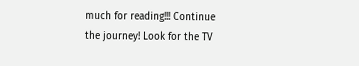much for reading!!! Continue the journey! Look for the TV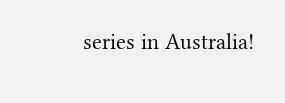series in Australia!